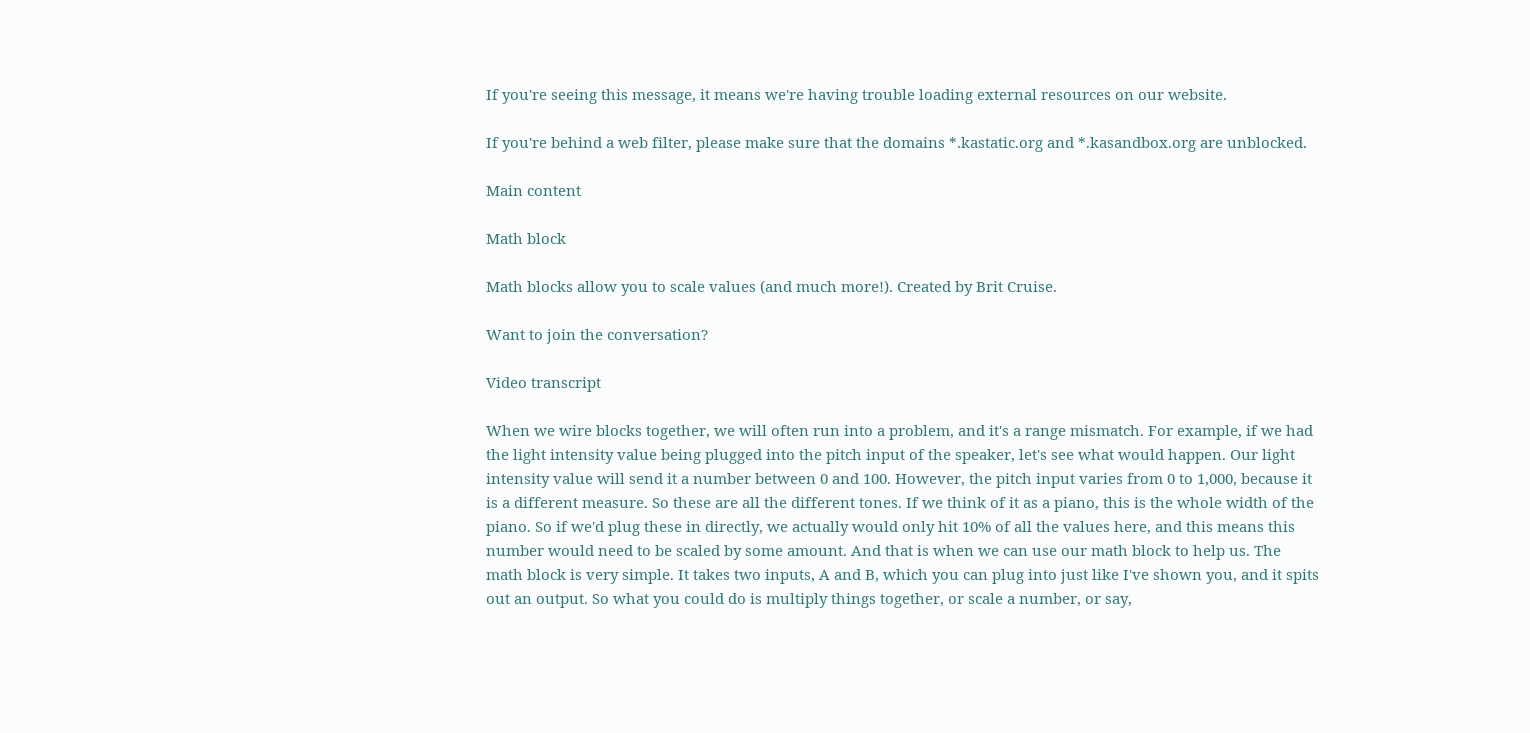If you're seeing this message, it means we're having trouble loading external resources on our website.

If you're behind a web filter, please make sure that the domains *.kastatic.org and *.kasandbox.org are unblocked.

Main content

Math block

Math blocks allow you to scale values (and much more!). Created by Brit Cruise.

Want to join the conversation?

Video transcript

When we wire blocks together, we will often run into a problem, and it's a range mismatch. For example, if we had the light intensity value being plugged into the pitch input of the speaker, let's see what would happen. Our light intensity value will send it a number between 0 and 100. However, the pitch input varies from 0 to 1,000, because it is a different measure. So these are all the different tones. If we think of it as a piano, this is the whole width of the piano. So if we'd plug these in directly, we actually would only hit 10% of all the values here, and this means this number would need to be scaled by some amount. And that is when we can use our math block to help us. The math block is very simple. It takes two inputs, A and B, which you can plug into just like I've shown you, and it spits out an output. So what you could do is multiply things together, or scale a number, or say,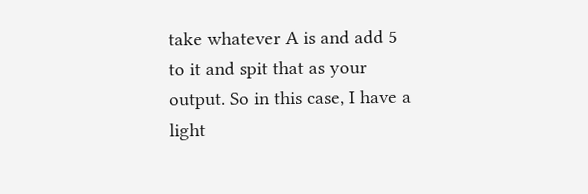take whatever A is and add 5 to it and spit that as your output. So in this case, I have a light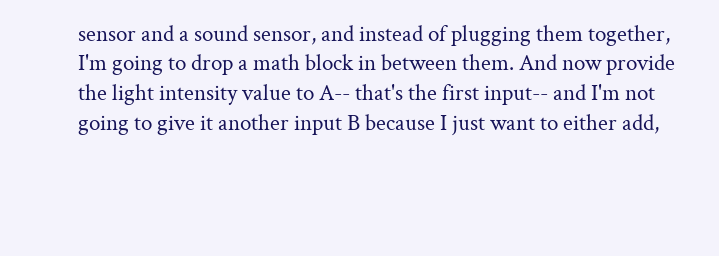sensor and a sound sensor, and instead of plugging them together, I'm going to drop a math block in between them. And now provide the light intensity value to A-- that's the first input-- and I'm not going to give it another input B because I just want to either add,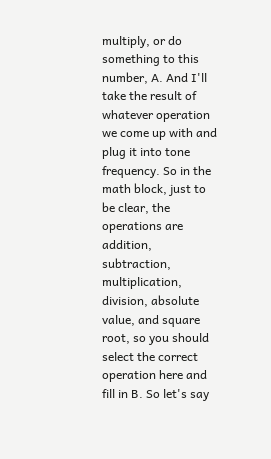multiply, or do something to this number, A. And I'll take the result of whatever operation we come up with and plug it into tone frequency. So in the math block, just to be clear, the operations are addition, subtraction, multiplication, division, absolute value, and square root, so you should select the correct operation here and fill in B. So let's say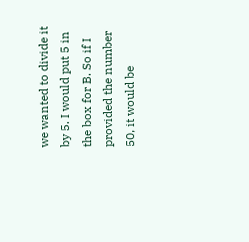we wanted to divide it by 5. I would put 5 in the box for B. So if I provided the number 50, it would be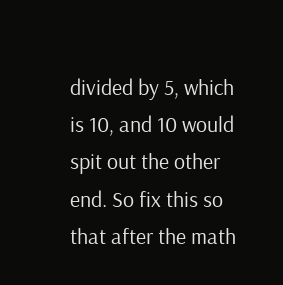divided by 5, which is 10, and 10 would spit out the other end. So fix this so that after the math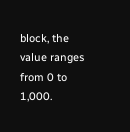block, the value ranges from 0 to 1,000.